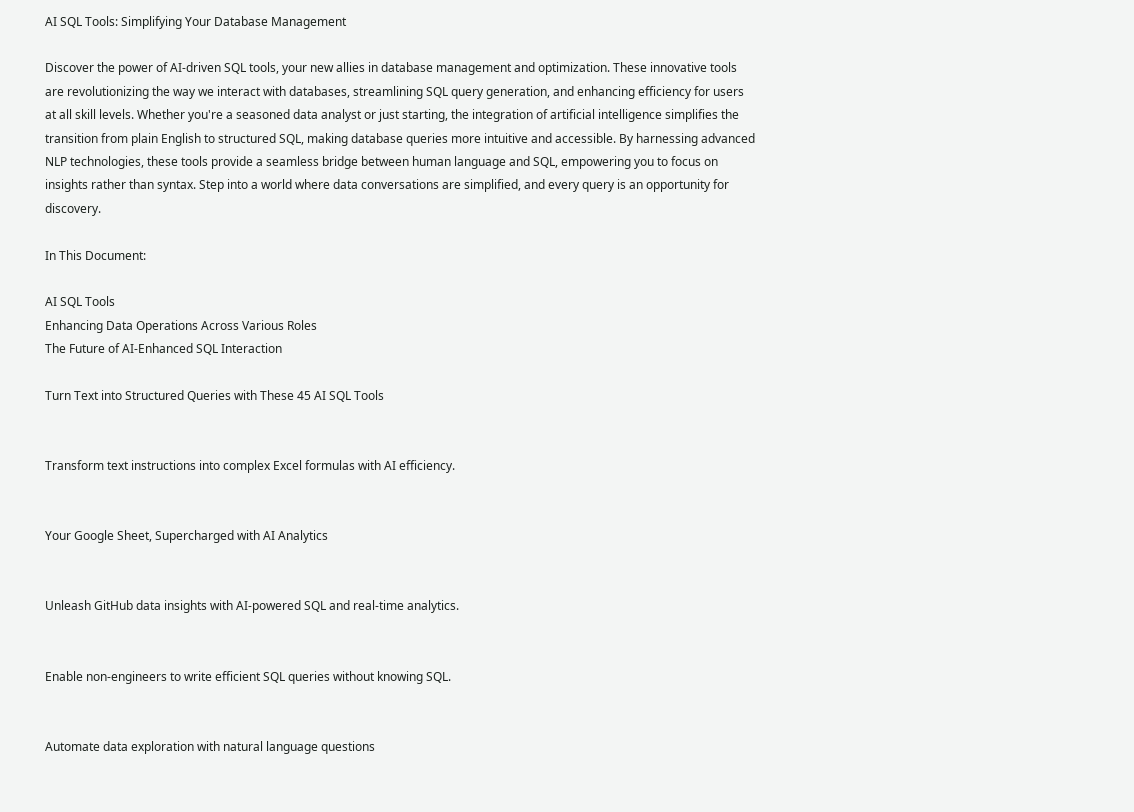AI SQL Tools: Simplifying Your Database Management

Discover the power of AI-driven SQL tools, your new allies in database management and optimization. These innovative tools are revolutionizing the way we interact with databases, streamlining SQL query generation, and enhancing efficiency for users at all skill levels. Whether you're a seasoned data analyst or just starting, the integration of artificial intelligence simplifies the transition from plain English to structured SQL, making database queries more intuitive and accessible. By harnessing advanced NLP technologies, these tools provide a seamless bridge between human language and SQL, empowering you to focus on insights rather than syntax. Step into a world where data conversations are simplified, and every query is an opportunity for discovery.

In This Document:

AI SQL Tools
Enhancing Data Operations Across Various Roles
The Future of AI-Enhanced SQL Interaction

Turn Text into Structured Queries with These 45 AI SQL Tools


Transform text instructions into complex Excel formulas with AI efficiency.


Your Google Sheet, Supercharged with AI Analytics


Unleash GitHub data insights with AI-powered SQL and real-time analytics.


Enable non-engineers to write efficient SQL queries without knowing SQL.


Automate data exploration with natural language questions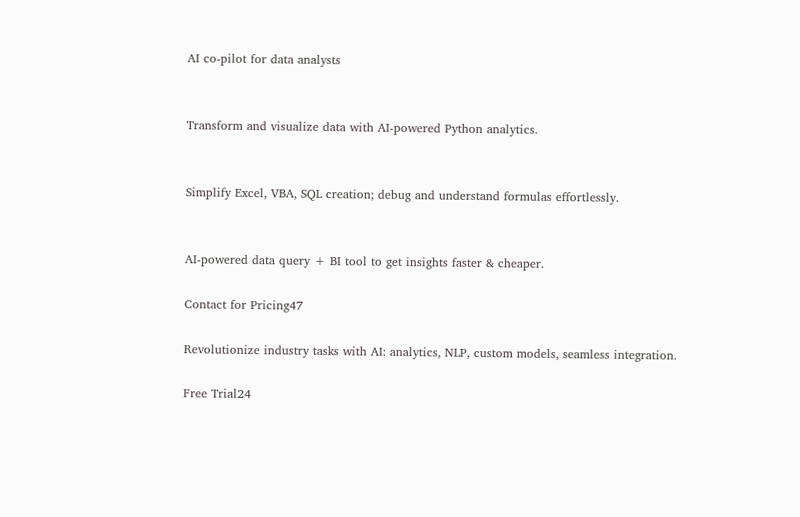AI co-pilot for data analysts


Transform and visualize data with AI-powered Python analytics.


Simplify Excel, VBA, SQL creation; debug and understand formulas effortlessly.


AI-powered data query + BI tool to get insights faster & cheaper.

Contact for Pricing47

Revolutionize industry tasks with AI: analytics, NLP, custom models, seamless integration.

Free Trial24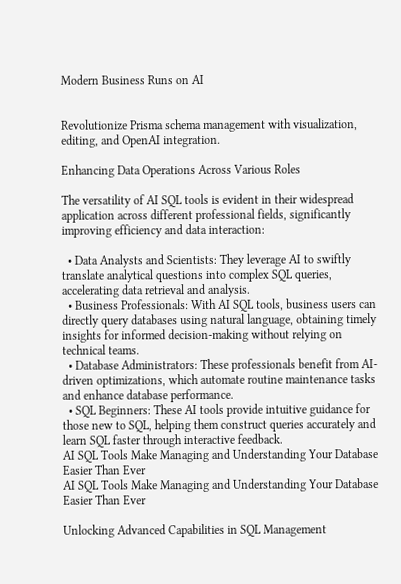Modern Business Runs on AI


Revolutionize Prisma schema management with visualization, editing, and OpenAI integration.

Enhancing Data Operations Across Various Roles

The versatility of AI SQL tools is evident in their widespread application across different professional fields, significantly improving efficiency and data interaction:

  • Data Analysts and Scientists: They leverage AI to swiftly translate analytical questions into complex SQL queries, accelerating data retrieval and analysis.
  • Business Professionals: With AI SQL tools, business users can directly query databases using natural language, obtaining timely insights for informed decision-making without relying on technical teams.
  • Database Administrators: These professionals benefit from AI-driven optimizations, which automate routine maintenance tasks and enhance database performance.
  • SQL Beginners: These AI tools provide intuitive guidance for those new to SQL, helping them construct queries accurately and learn SQL faster through interactive feedback.
AI SQL Tools Make Managing and Understanding Your Database Easier Than Ever
AI SQL Tools Make Managing and Understanding Your Database Easier Than Ever

Unlocking Advanced Capabilities in SQL Management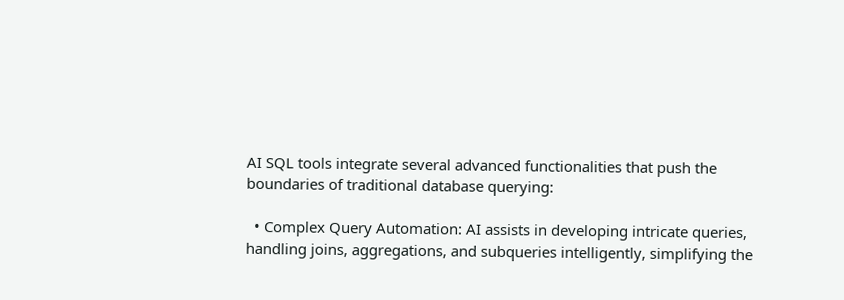AI SQL tools integrate several advanced functionalities that push the boundaries of traditional database querying:

  • Complex Query Automation: AI assists in developing intricate queries, handling joins, aggregations, and subqueries intelligently, simplifying the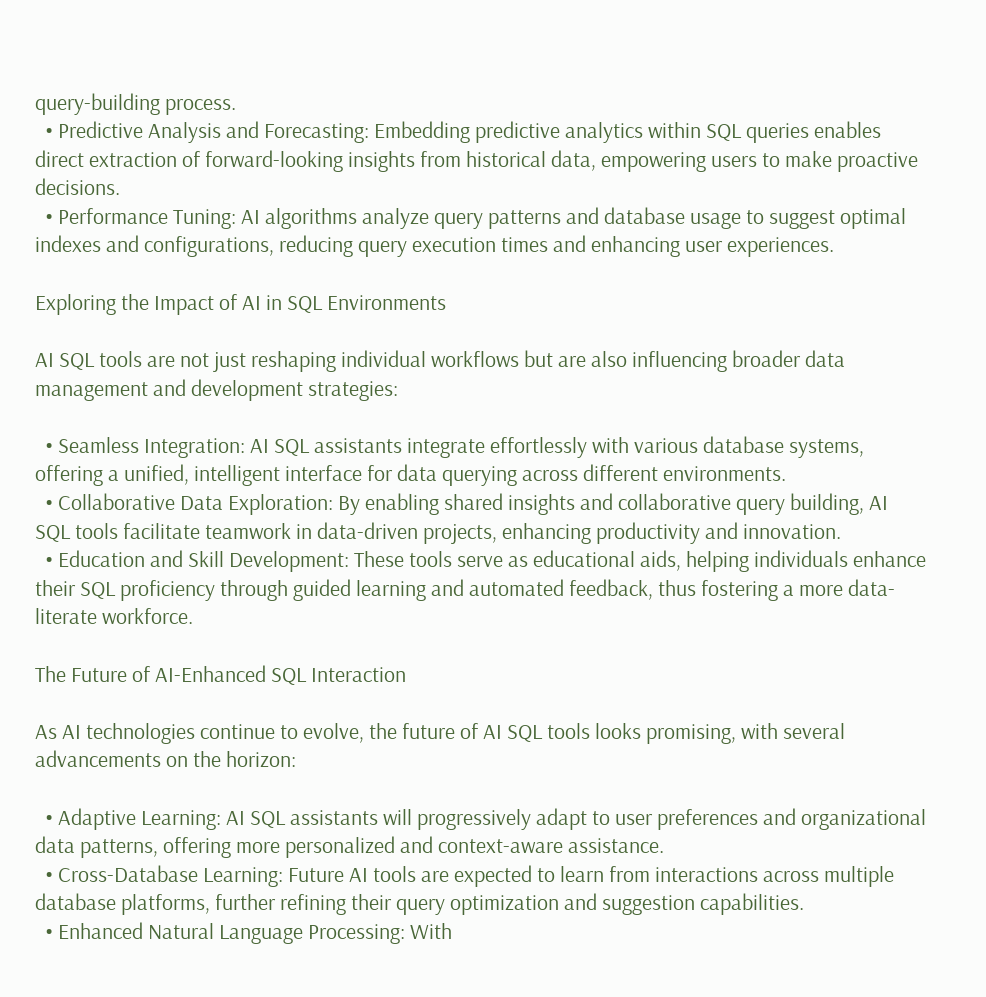query-building process.
  • Predictive Analysis and Forecasting: Embedding predictive analytics within SQL queries enables direct extraction of forward-looking insights from historical data, empowering users to make proactive decisions.
  • Performance Tuning: AI algorithms analyze query patterns and database usage to suggest optimal indexes and configurations, reducing query execution times and enhancing user experiences.

Exploring the Impact of AI in SQL Environments

AI SQL tools are not just reshaping individual workflows but are also influencing broader data management and development strategies:

  • Seamless Integration: AI SQL assistants integrate effortlessly with various database systems, offering a unified, intelligent interface for data querying across different environments.
  • Collaborative Data Exploration: By enabling shared insights and collaborative query building, AI SQL tools facilitate teamwork in data-driven projects, enhancing productivity and innovation.
  • Education and Skill Development: These tools serve as educational aids, helping individuals enhance their SQL proficiency through guided learning and automated feedback, thus fostering a more data-literate workforce.

The Future of AI-Enhanced SQL Interaction

As AI technologies continue to evolve, the future of AI SQL tools looks promising, with several advancements on the horizon:

  • Adaptive Learning: AI SQL assistants will progressively adapt to user preferences and organizational data patterns, offering more personalized and context-aware assistance.
  • Cross-Database Learning: Future AI tools are expected to learn from interactions across multiple database platforms, further refining their query optimization and suggestion capabilities.
  • Enhanced Natural Language Processing: With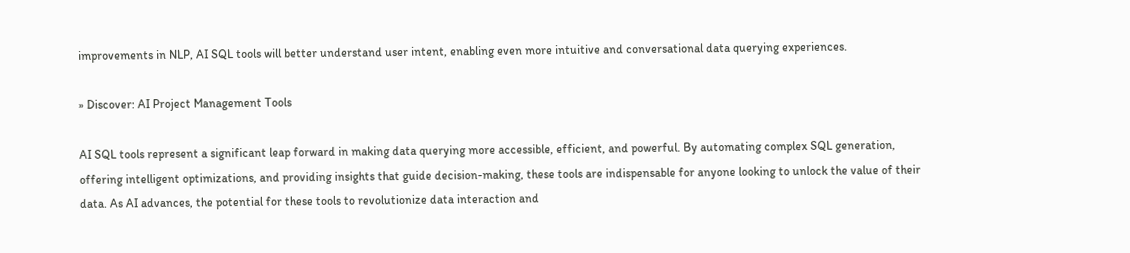improvements in NLP, AI SQL tools will better understand user intent, enabling even more intuitive and conversational data querying experiences.

» Discover: AI Project Management Tools

AI SQL tools represent a significant leap forward in making data querying more accessible, efficient, and powerful. By automating complex SQL generation, offering intelligent optimizations, and providing insights that guide decision-making, these tools are indispensable for anyone looking to unlock the value of their data. As AI advances, the potential for these tools to revolutionize data interaction and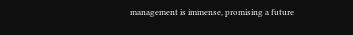management is immense, promising a future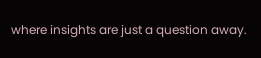where insights are just a question away.